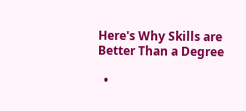Here's Why Skills are Better Than a Degree

  •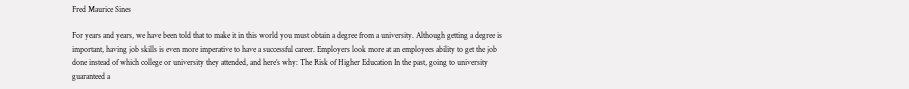Fred Maurice Sines

For years and years, we have been told that to make it in this world you must obtain a degree from a university. Although getting a degree is important, having job skills is even more imperative to have a successful career. Employers look more at an employees ability to get the job done instead of which college or university they attended, and here’s why: The Risk of Higher Education In the past, going to university guaranteed a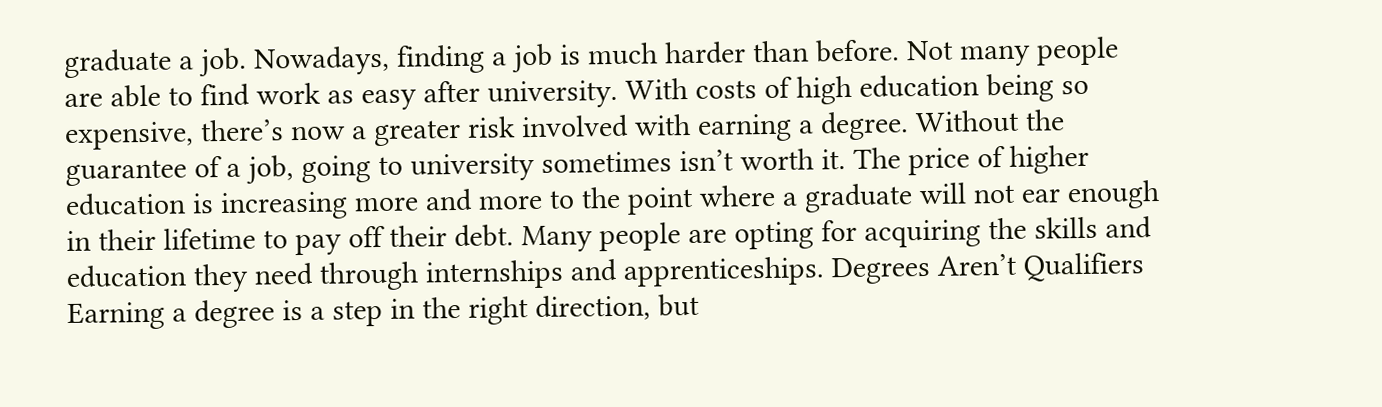graduate a job. Nowadays, finding a job is much harder than before. Not many people are able to find work as easy after university. With costs of high education being so expensive, there’s now a greater risk involved with earning a degree. Without the guarantee of a job, going to university sometimes isn’t worth it. The price of higher education is increasing more and more to the point where a graduate will not ear enough in their lifetime to pay off their debt. Many people are opting for acquiring the skills and education they need through internships and apprenticeships. Degrees Aren’t Qualifiers Earning a degree is a step in the right direction, but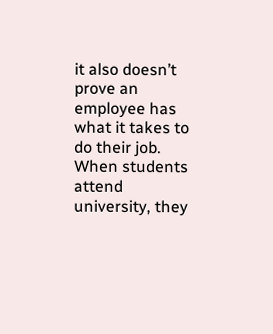it also doesn’t prove an employee has what it takes to do their job. When students attend university, they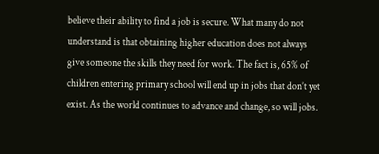believe their ability to find a job is secure. What many do not understand is that obtaining higher education does not always give someone the skills they need for work. The fact is, 65% of children entering primary school will end up in jobs that don’t yet exist. As the world continues to advance and change, so will jobs.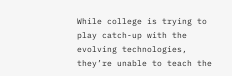While college is trying to play catch-up with the evolving technologies, they’re unable to teach the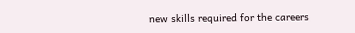new skills required for the careers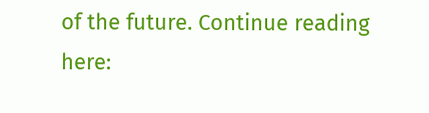of the future. Continue reading here: